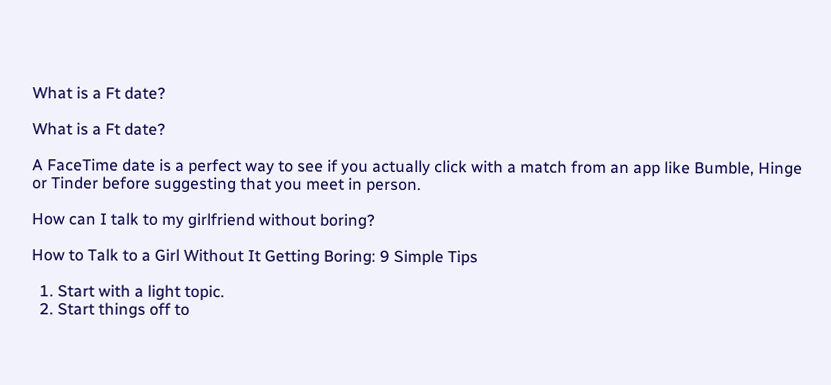What is a Ft date?

What is a Ft date?

A FaceTime date is a perfect way to see if you actually click with a match from an app like Bumble, Hinge or Tinder before suggesting that you meet in person.

How can I talk to my girlfriend without boring?

How to Talk to a Girl Without It Getting Boring: 9 Simple Tips

  1. Start with a light topic.
  2. Start things off to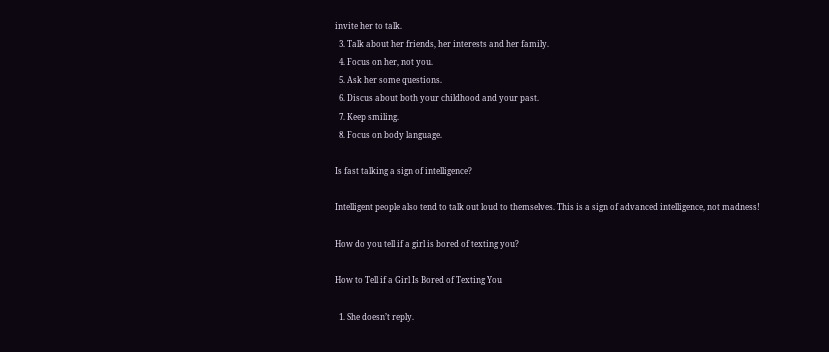invite her to talk.
  3. Talk about her friends, her interests and her family.
  4. Focus on her, not you.
  5. Ask her some questions.
  6. Discus about both your childhood and your past.
  7. Keep smiling.
  8. Focus on body language.

Is fast talking a sign of intelligence?

Intelligent people also tend to talk out loud to themselves. This is a sign of advanced intelligence, not madness!

How do you tell if a girl is bored of texting you?

How to Tell if a Girl Is Bored of Texting You

  1. She doesn’t reply.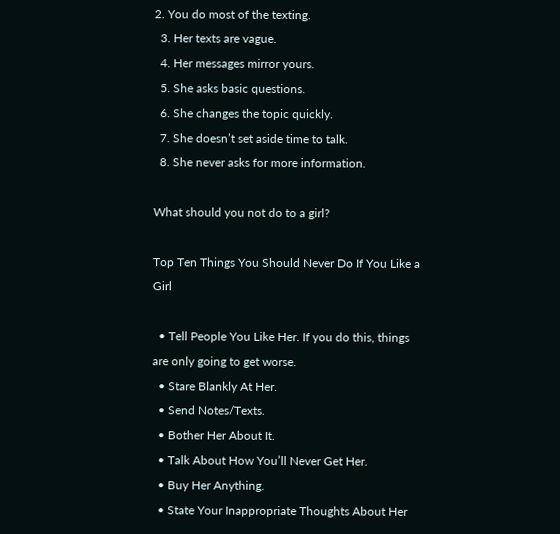2. You do most of the texting.
  3. Her texts are vague.
  4. Her messages mirror yours.
  5. She asks basic questions.
  6. She changes the topic quickly.
  7. She doesn’t set aside time to talk.
  8. She never asks for more information.

What should you not do to a girl?

Top Ten Things You Should Never Do If You Like a Girl

  • Tell People You Like Her. If you do this, things are only going to get worse.
  • Stare Blankly At Her.
  • Send Notes/Texts.
  • Bother Her About It.
  • Talk About How You’ll Never Get Her.
  • Buy Her Anything.
  • State Your Inappropriate Thoughts About Her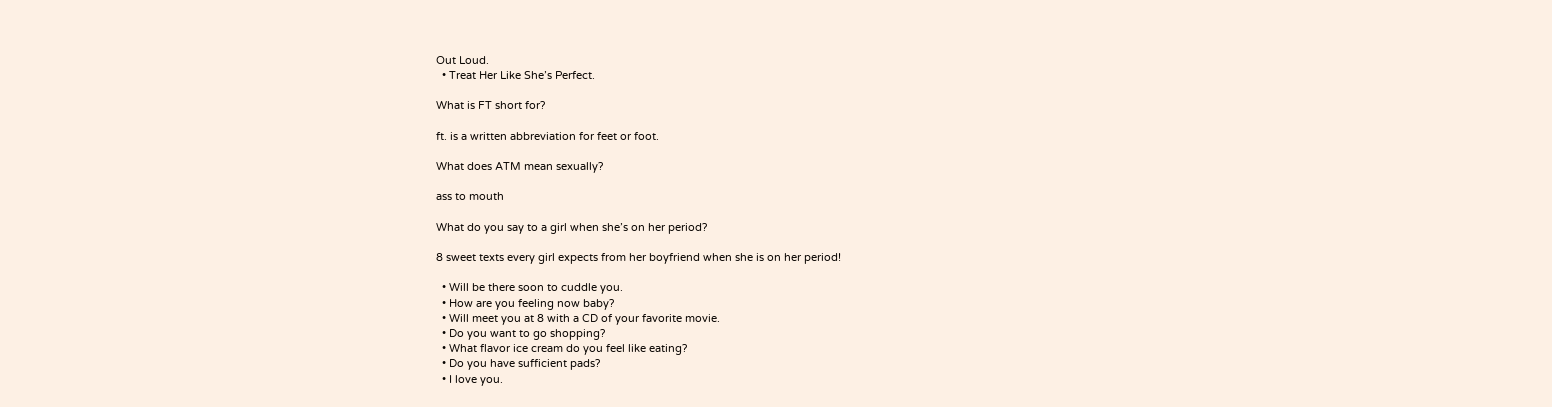Out Loud.
  • Treat Her Like She’s Perfect.

What is FT short for?

ft. is a written abbreviation for feet or foot.

What does ATM mean sexually?

ass to mouth

What do you say to a girl when she’s on her period?

8 sweet texts every girl expects from her boyfriend when she is on her period!

  • Will be there soon to cuddle you.
  • How are you feeling now baby?
  • Will meet you at 8 with a CD of your favorite movie.
  • Do you want to go shopping?
  • What flavor ice cream do you feel like eating?
  • Do you have sufficient pads?
  • I love you.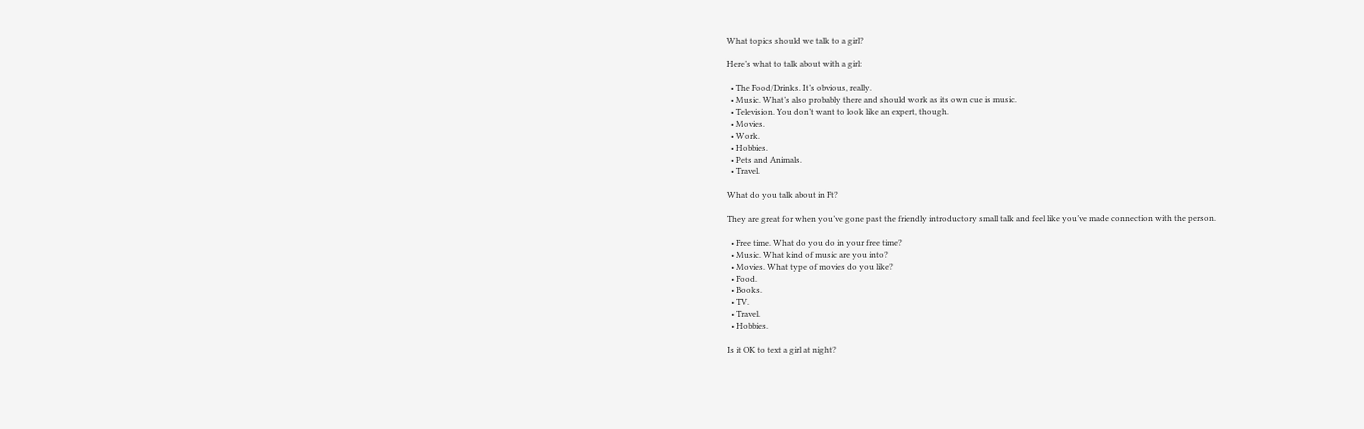What topics should we talk to a girl?

Here’s what to talk about with a girl:

  • The Food/Drinks. It’s obvious, really.
  • Music. What’s also probably there and should work as its own cue is music.
  • Television. You don’t want to look like an expert, though.
  • Movies.
  • Work.
  • Hobbies.
  • Pets and Animals.
  • Travel.

What do you talk about in Ft?

They are great for when you’ve gone past the friendly introductory small talk and feel like you’ve made connection with the person.

  • Free time. What do you do in your free time?
  • Music. What kind of music are you into?
  • Movies. What type of movies do you like?
  • Food.
  • Books.
  • TV.
  • Travel.
  • Hobbies.

Is it OK to text a girl at night?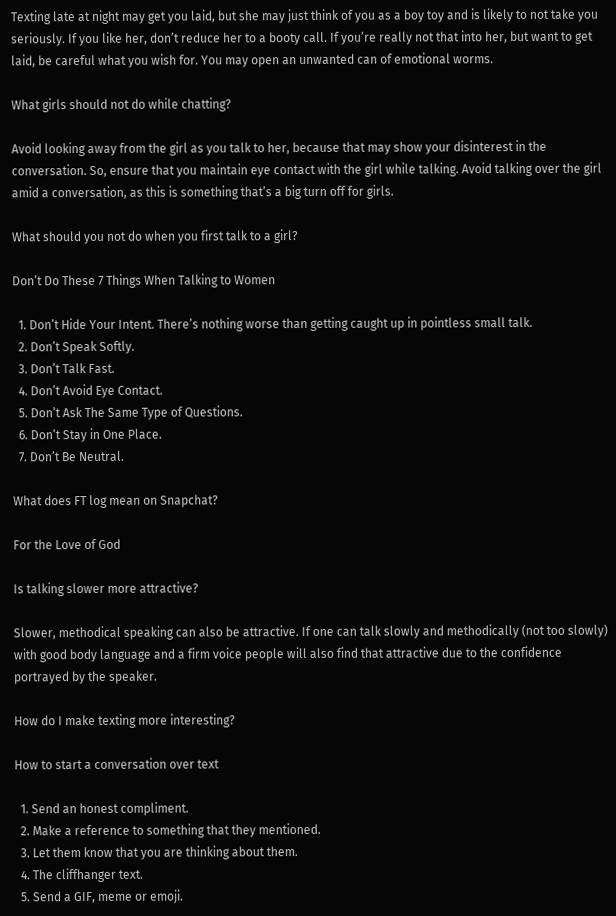Texting late at night may get you laid, but she may just think of you as a boy toy and is likely to not take you seriously. If you like her, don’t reduce her to a booty call. If you’re really not that into her, but want to get laid, be careful what you wish for. You may open an unwanted can of emotional worms.

What girls should not do while chatting?

Avoid looking away from the girl as you talk to her, because that may show your disinterest in the conversation. So, ensure that you maintain eye contact with the girl while talking. Avoid talking over the girl amid a conversation, as this is something that’s a big turn off for girls.

What should you not do when you first talk to a girl?

Don’t Do These 7 Things When Talking to Women

  1. Don’t Hide Your Intent. There’s nothing worse than getting caught up in pointless small talk.
  2. Don’t Speak Softly.
  3. Don’t Talk Fast.
  4. Don’t Avoid Eye Contact.
  5. Don’t Ask The Same Type of Questions.
  6. Don’t Stay in One Place.
  7. Don’t Be Neutral.

What does FT log mean on Snapchat?

For the Love of God

Is talking slower more attractive?

Slower, methodical speaking can also be attractive. If one can talk slowly and methodically (not too slowly) with good body language and a firm voice people will also find that attractive due to the confidence portrayed by the speaker.

How do I make texting more interesting?

How to start a conversation over text

  1. Send an honest compliment.
  2. Make a reference to something that they mentioned.
  3. Let them know that you are thinking about them.
  4. The cliffhanger text.
  5. Send a GIF, meme or emoji.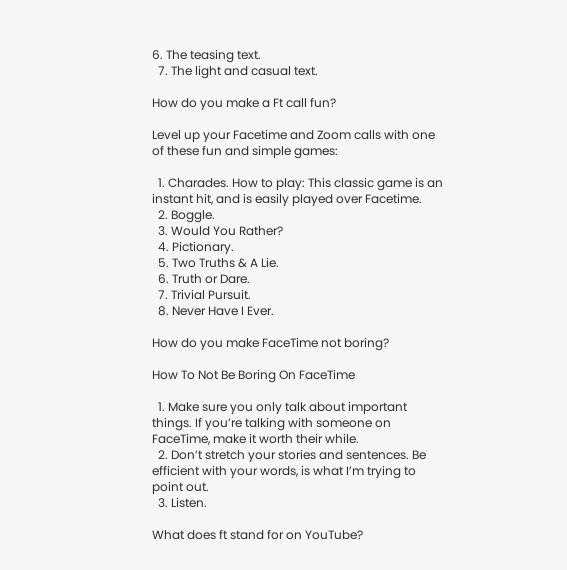6. The teasing text.
  7. The light and casual text.

How do you make a Ft call fun?

Level up your Facetime and Zoom calls with one of these fun and simple games:

  1. Charades. How to play: This classic game is an instant hit, and is easily played over Facetime.
  2. Boggle.
  3. Would You Rather?
  4. Pictionary.
  5. Two Truths & A Lie.
  6. Truth or Dare.
  7. Trivial Pursuit.
  8. Never Have I Ever.

How do you make FaceTime not boring?

How To Not Be Boring On FaceTime

  1. Make sure you only talk about important things. If you’re talking with someone on FaceTime, make it worth their while.
  2. Don’t stretch your stories and sentences. Be efficient with your words, is what I’m trying to point out.
  3. Listen.

What does ft stand for on YouTube?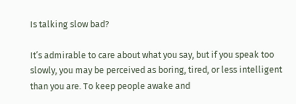Is talking slow bad?

It’s admirable to care about what you say, but if you speak too slowly, you may be perceived as boring, tired, or less intelligent than you are. To keep people awake and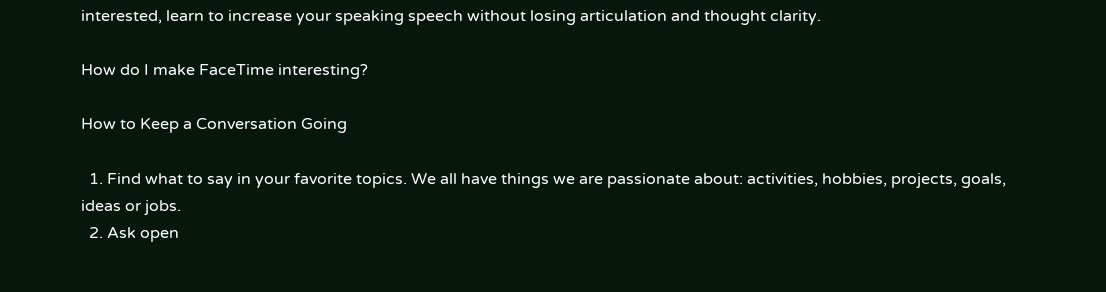interested, learn to increase your speaking speech without losing articulation and thought clarity.

How do I make FaceTime interesting?

How to Keep a Conversation Going

  1. Find what to say in your favorite topics. We all have things we are passionate about: activities, hobbies, projects, goals, ideas or jobs.
  2. Ask open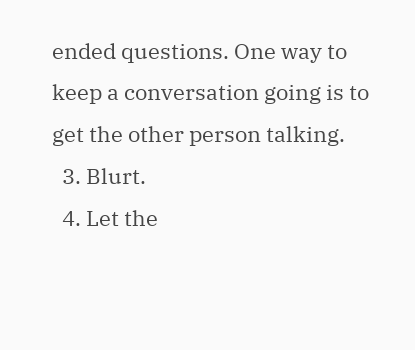ended questions. One way to keep a conversation going is to get the other person talking.
  3. Blurt.
  4. Let the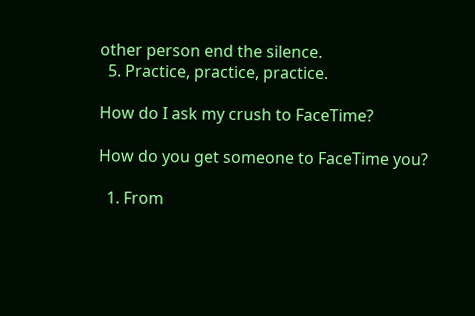other person end the silence.
  5. Practice, practice, practice.

How do I ask my crush to FaceTime?

How do you get someone to FaceTime you?

  1. From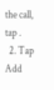the call, tap .
  2. Tap Add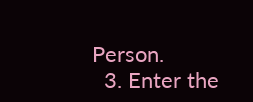Person.
  3. Enter the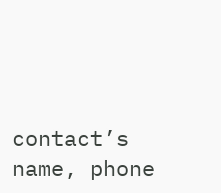contact’s name, phone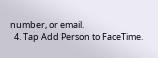number, or email.
  4. Tap Add Person to FaceTime.